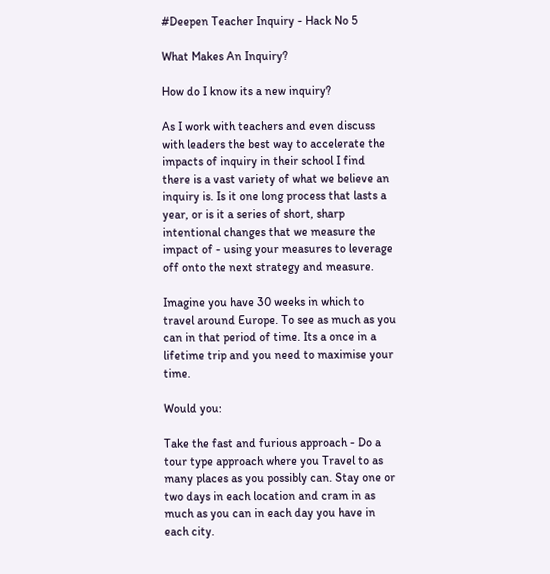#Deepen Teacher Inquiry - Hack No 5

What Makes An Inquiry?

How do I know its a new inquiry?

As I work with teachers and even discuss with leaders the best way to accelerate the impacts of inquiry in their school I find there is a vast variety of what we believe an inquiry is. Is it one long process that lasts a year, or is it a series of short, sharp intentional changes that we measure the impact of - using your measures to leverage off onto the next strategy and measure.

Imagine you have 30 weeks in which to travel around Europe. To see as much as you can in that period of time. Its a once in a lifetime trip and you need to maximise your time.

Would you:

Take the fast and furious approach - Do a tour type approach where you Travel to as many places as you possibly can. Stay one or two days in each location and cram in as much as you can in each day you have in each city.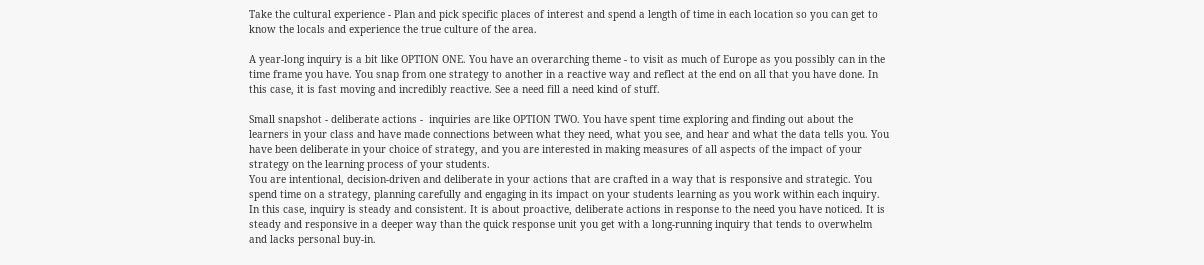Take the cultural experience - Plan and pick specific places of interest and spend a length of time in each location so you can get to know the locals and experience the true culture of the area.

A year-long inquiry is a bit like OPTION ONE. You have an overarching theme - to visit as much of Europe as you possibly can in the time frame you have. You snap from one strategy to another in a reactive way and reflect at the end on all that you have done. In this case, it is fast moving and incredibly reactive. See a need fill a need kind of stuff.

Small snapshot - deliberate actions -  inquiries are like OPTION TWO. You have spent time exploring and finding out about the learners in your class and have made connections between what they need, what you see, and hear and what the data tells you. You have been deliberate in your choice of strategy, and you are interested in making measures of all aspects of the impact of your strategy on the learning process of your students.
You are intentional, decision-driven and deliberate in your actions that are crafted in a way that is responsive and strategic. You spend time on a strategy, planning carefully and engaging in its impact on your students learning as you work within each inquiry.
In this case, inquiry is steady and consistent. It is about proactive, deliberate actions in response to the need you have noticed. It is steady and responsive in a deeper way than the quick response unit you get with a long-running inquiry that tends to overwhelm and lacks personal buy-in.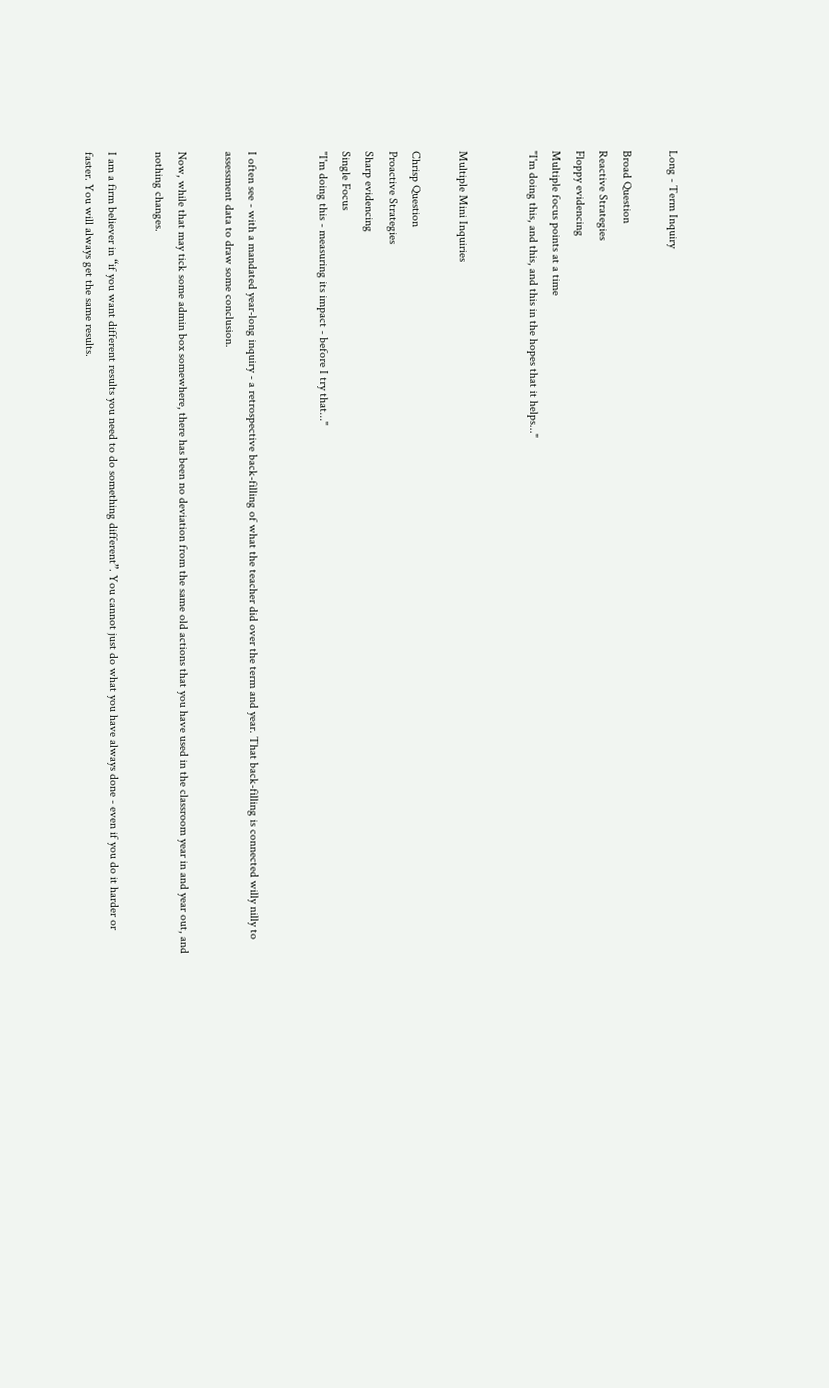Long - Term Inquiry

Broad Question
Reactive Strategies
Floppy evidencing
Multiple focus points at a time
"I'm doing this, and this, and this in the hopes that it helps..."


Multiple Mini Inquiries

Chrisp Question
Proactive Strategies
Sharp evidencing
Single Focus
"I'm doing this - measuring its impact - before I try that..."


I often see - with a mandated year-long inquiry - a retrospective back-filling of what the teacher did over the term and year. That back-filling is connected willy nilly to assessment data to draw some conclusion.

Now, while that may tick some admin box somewhere, there has been no deviation from the same old actions that you have used in the classroom year in and year out, and nothing changes.

I am a firm believer in “if you want different results you need to do something different”. You cannot just do what you have always done - even if you do it harder or faster. You will always get the same results.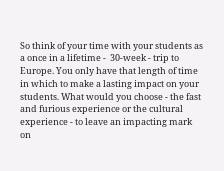So think of your time with your students as a once in a lifetime -  30-week - trip to Europe. You only have that length of time in which to make a lasting impact on your students. What would you choose - the fast and furious experience or the cultural experience - to leave an impacting mark on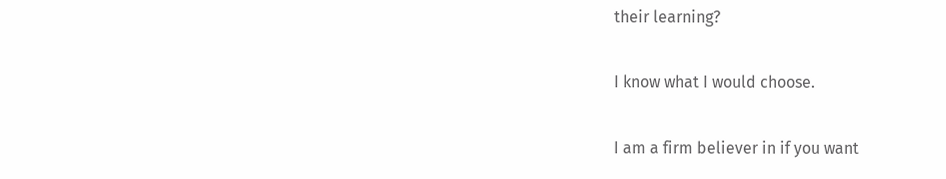their learning?

I know what I would choose.

I am a firm believer in if you want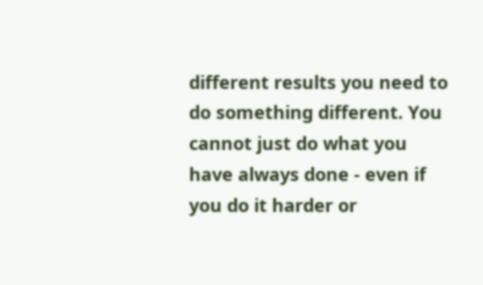different results you need to do something different. You cannot just do what you have always done - even if you do it harder or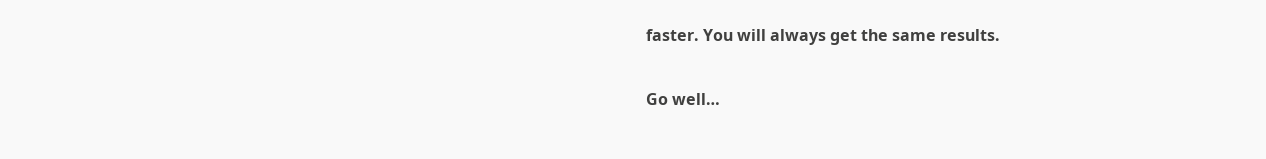faster. You will always get the same results.

Go well…